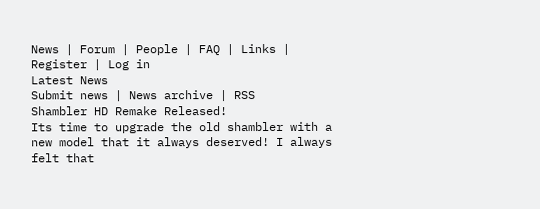News | Forum | People | FAQ | Links | Register | Log in
Latest News
Submit news | News archive | RSS
Shambler HD Remake Released!
Its time to upgrade the old shambler with a new model that it always deserved! I always felt that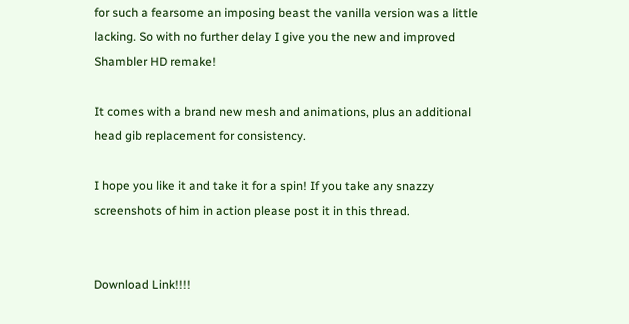for such a fearsome an imposing beast the vanilla version was a little lacking. So with no further delay I give you the new and improved Shambler HD remake!

It comes with a brand new mesh and animations, plus an additional head gib replacement for consistency.

I hope you like it and take it for a spin! If you take any snazzy screenshots of him in action please post it in this thread.


Download Link!!!!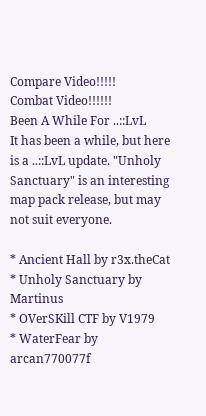Compare Video!!!!!
Combat Video!!!!!!
Been A While For ..::LvL
It has been a while, but here is a ..::LvL update. "Unholy Sanctuary" is an interesting map pack release, but may not suit everyone.

* Ancient Hall by r3x.theCat
* Unholy Sanctuary by Martinus
* OVerSKill CTF by V1979
* WaterFear by arcan770077f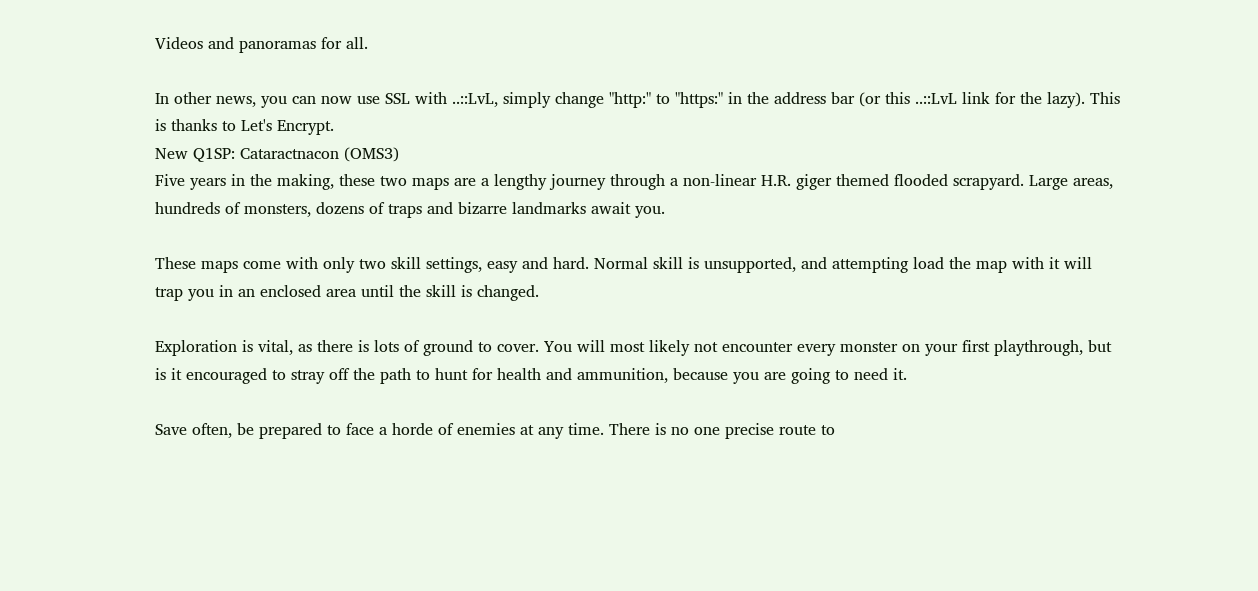Videos and panoramas for all.

In other news, you can now use SSL with ..::LvL, simply change "http:" to "https:" in the address bar (or this ..::LvL link for the lazy). This is thanks to Let's Encrypt.
New Q1SP: Cataractnacon (OMS3)
Five years in the making, these two maps are a lengthy journey through a non-linear H.R. giger themed flooded scrapyard. Large areas, hundreds of monsters, dozens of traps and bizarre landmarks await you.

These maps come with only two skill settings, easy and hard. Normal skill is unsupported, and attempting load the map with it will trap you in an enclosed area until the skill is changed.

Exploration is vital, as there is lots of ground to cover. You will most likely not encounter every monster on your first playthrough, but is it encouraged to stray off the path to hunt for health and ammunition, because you are going to need it.

Save often, be prepared to face a horde of enemies at any time. There is no one precise route to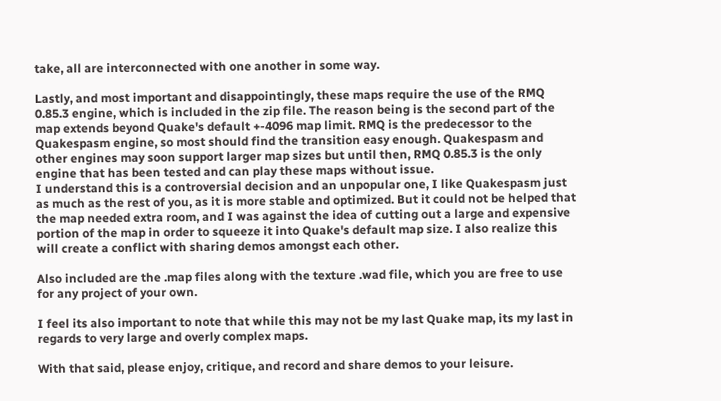take, all are interconnected with one another in some way.

Lastly, and most important and disappointingly, these maps require the use of the RMQ 0.85.3 engine, which is included in the zip file. The reason being is the second part of the map extends beyond Quake's default +-4096 map limit. RMQ is the predecessor to the Quakespasm engine, so most should find the transition easy enough. Quakespasm and other engines may soon support larger map sizes but until then, RMQ 0.85.3 is the only engine that has been tested and can play these maps without issue.
I understand this is a controversial decision and an unpopular one, I like Quakespasm just as much as the rest of you, as it is more stable and optimized. But it could not be helped that the map needed extra room, and I was against the idea of cutting out a large and expensive portion of the map in order to squeeze it into Quake's default map size. I also realize this will create a conflict with sharing demos amongst each other.

Also included are the .map files along with the texture .wad file, which you are free to use for any project of your own.

I feel its also important to note that while this may not be my last Quake map, its my last in regards to very large and overly complex maps.

With that said, please enjoy, critique, and record and share demos to your leisure.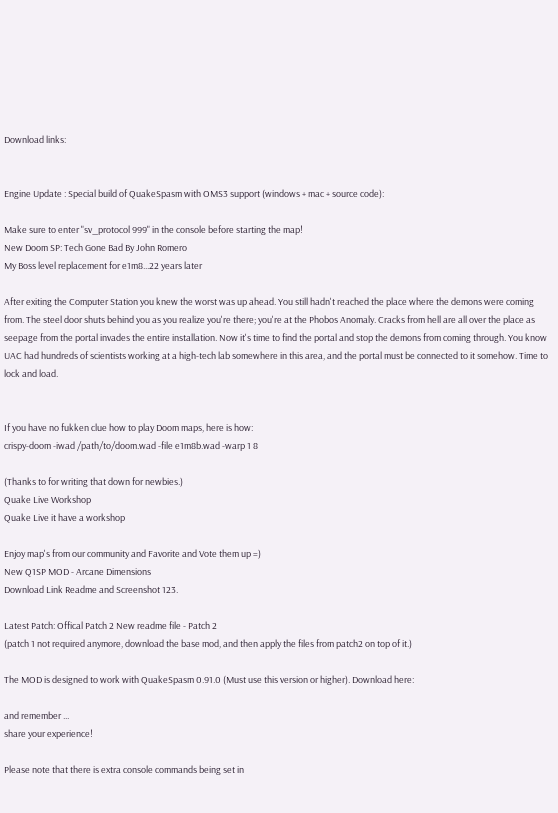Download links:


Engine Update : Special build of QuakeSpasm with OMS3 support (windows + mac + source code):

Make sure to enter "sv_protocol 999" in the console before starting the map!
New Doom SP: Tech Gone Bad By John Romero
My Boss level replacement for e1m8...22 years later

After exiting the Computer Station you knew the worst was up ahead. You still hadn't reached the place where the demons were coming from. The steel door shuts behind you as you realize you're there; you're at the Phobos Anomaly. Cracks from hell are all over the place as seepage from the portal invades the entire installation. Now it's time to find the portal and stop the demons from coming through. You know UAC had hundreds of scientists working at a high-tech lab somewhere in this area, and the portal must be connected to it somehow. Time to lock and load.


If you have no fukken clue how to play Doom maps, here is how:
crispy-doom -iwad /path/to/doom.wad -file e1m8b.wad -warp 1 8

(Thanks to for writing that down for newbies.)
Quake Live Workshop
Quake Live it have a workshop

Enjoy map's from our community and Favorite and Vote them up =)
New Q1SP MOD - Arcane Dimensions
Download Link Readme and Screenshot 123.

Latest Patch: Offical Patch 2 New readme file - Patch 2
(patch 1 not required anymore, download the base mod, and then apply the files from patch2 on top of it.)

The MOD is designed to work with QuakeSpasm 0.91.0 (Must use this version or higher). Download here:

and remember ...
share your experience!

Please note that there is extra console commands being set in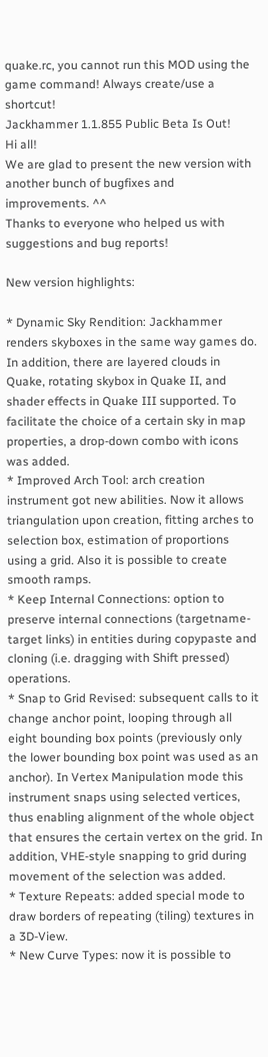quake.rc, you cannot run this MOD using the game command! Always create/use a shortcut!
Jackhammer 1.1.855 Public Beta Is Out!
Hi all!
We are glad to present the new version with another bunch of bugfixes and improvements. ^^
Thanks to everyone who helped us with suggestions and bug reports!

New version highlights:

* Dynamic Sky Rendition: Jackhammer renders skyboxes in the same way games do. In addition, there are layered clouds in Quake, rotating skybox in Quake II, and shader effects in Quake III supported. To facilitate the choice of a certain sky in map properties, a drop-down combo with icons was added.
* Improved Arch Tool: arch creation instrument got new abilities. Now it allows triangulation upon creation, fitting arches to selection box, estimation of proportions using a grid. Also it is possible to create smooth ramps.
* Keep Internal Connections: option to preserve internal connections (targetname-target links) in entities during copypaste and cloning (i.e. dragging with Shift pressed) operations.
* Snap to Grid Revised: subsequent calls to it change anchor point, looping through all eight bounding box points (previously only the lower bounding box point was used as an anchor). In Vertex Manipulation mode this instrument snaps using selected vertices, thus enabling alignment of the whole object that ensures the certain vertex on the grid. In addition, VHE-style snapping to grid during movement of the selection was added.
* Texture Repeats: added special mode to draw borders of repeating (tiling) textures in a 3D-View.
* New Curve Types: now it is possible to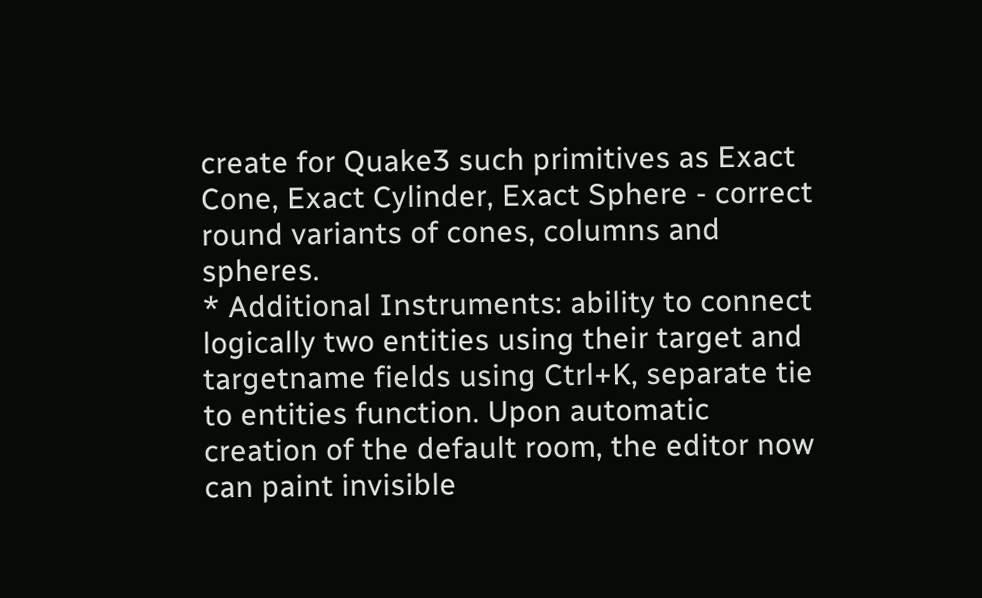create for Quake3 such primitives as Exact Cone, Exact Cylinder, Exact Sphere - correct round variants of cones, columns and spheres.
* Additional Instruments: ability to connect logically two entities using their target and targetname fields using Ctrl+K, separate tie to entities function. Upon automatic creation of the default room, the editor now can paint invisible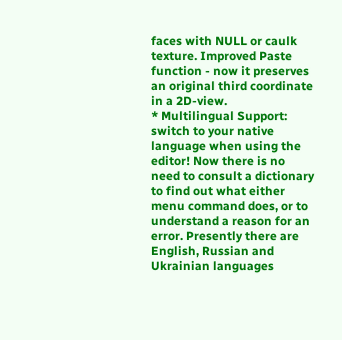faces with NULL or caulk texture. Improved Paste function - now it preserves an original third coordinate in a 2D-view.
* Multilingual Support: switch to your native language when using the editor! Now there is no need to consult a dictionary to find out what either menu command does, or to understand a reason for an error. Presently there are English, Russian and Ukrainian languages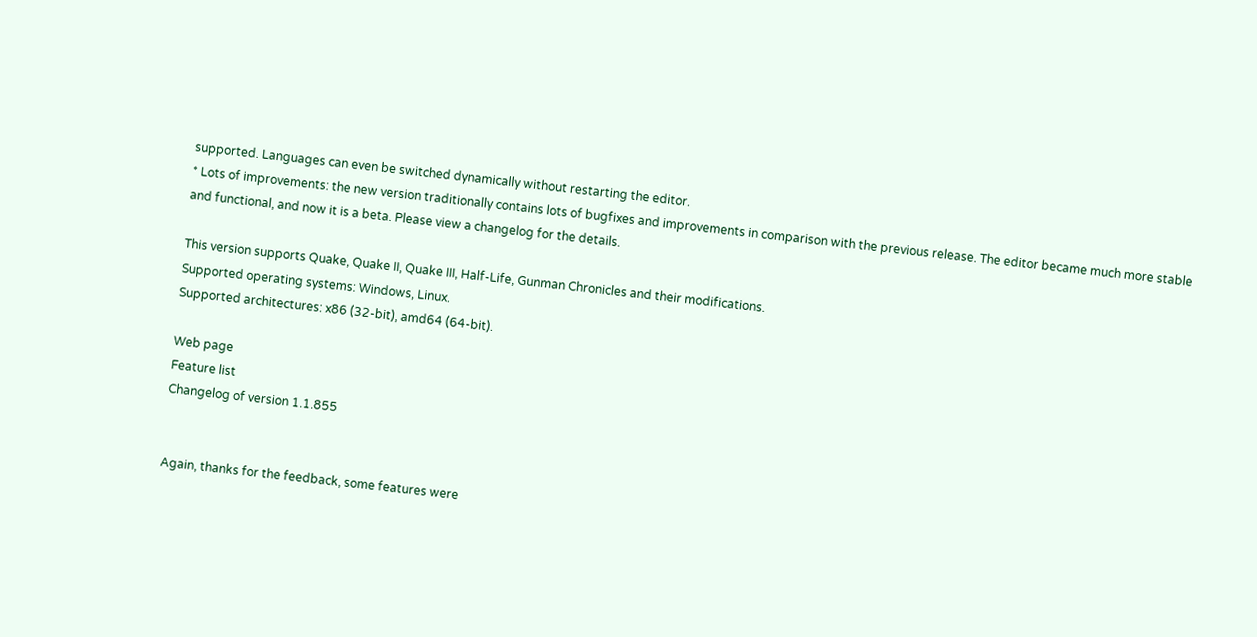supported. Languages can even be switched dynamically without restarting the editor.
* Lots of improvements: the new version traditionally contains lots of bugfixes and improvements in comparison with the previous release. The editor became much more stable and functional, and now it is a beta. Please view a changelog for the details.

This version supports Quake, Quake II, Quake III, Half-Life, Gunman Chronicles and their modifications.
Supported operating systems: Windows, Linux.
Supported architectures: x86 (32-bit), amd64 (64-bit).

Web page
Feature list
Changelog of version 1.1.855


Again, thanks for the feedback, some features were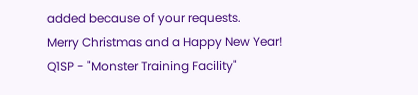added because of your requests.
Merry Christmas and a Happy New Year!
Q1SP - "Monster Training Facility"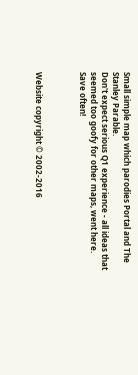Small simple map which parodies Portal and The Stanley Parable.
Don't expect serious Q1 experience - all ideas that seemed too goofy for other maps, went here.
Save often!



Website copyright © 2002-2016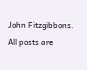John Fitzgibbons. All posts are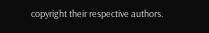copyright their respective authors.